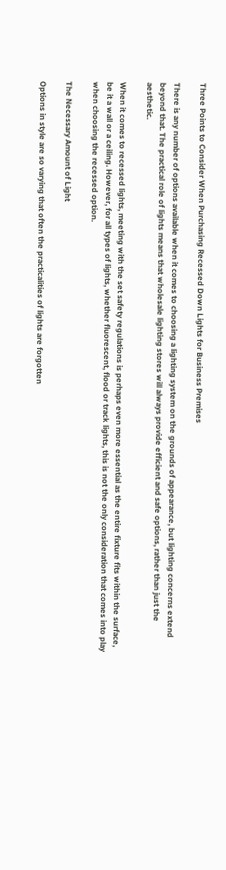Three Points to Consider When Purchasing Recessed Down Lights for Business Premises

There is any number of options available when it comes to choosing a lighting system on the grounds of appearance, but lighting concerns extend beyond that. The practical role of lights means that wholesale lighting stores will always provide efficient and safe options, rather than just the aesthetic.

When it comes to recessed lights, meeting with the set safety regulations is perhaps even more essential as the entire fixture fits within the surface, be it a wall or a ceiling. However, for all types of lights, whether fluorescent, flood or track lights, this is not the only consideration that comes into play when choosing the recessed option.

The Necessary Amount of Light

Options in style are so varying that often the practicalities of lights are forgotten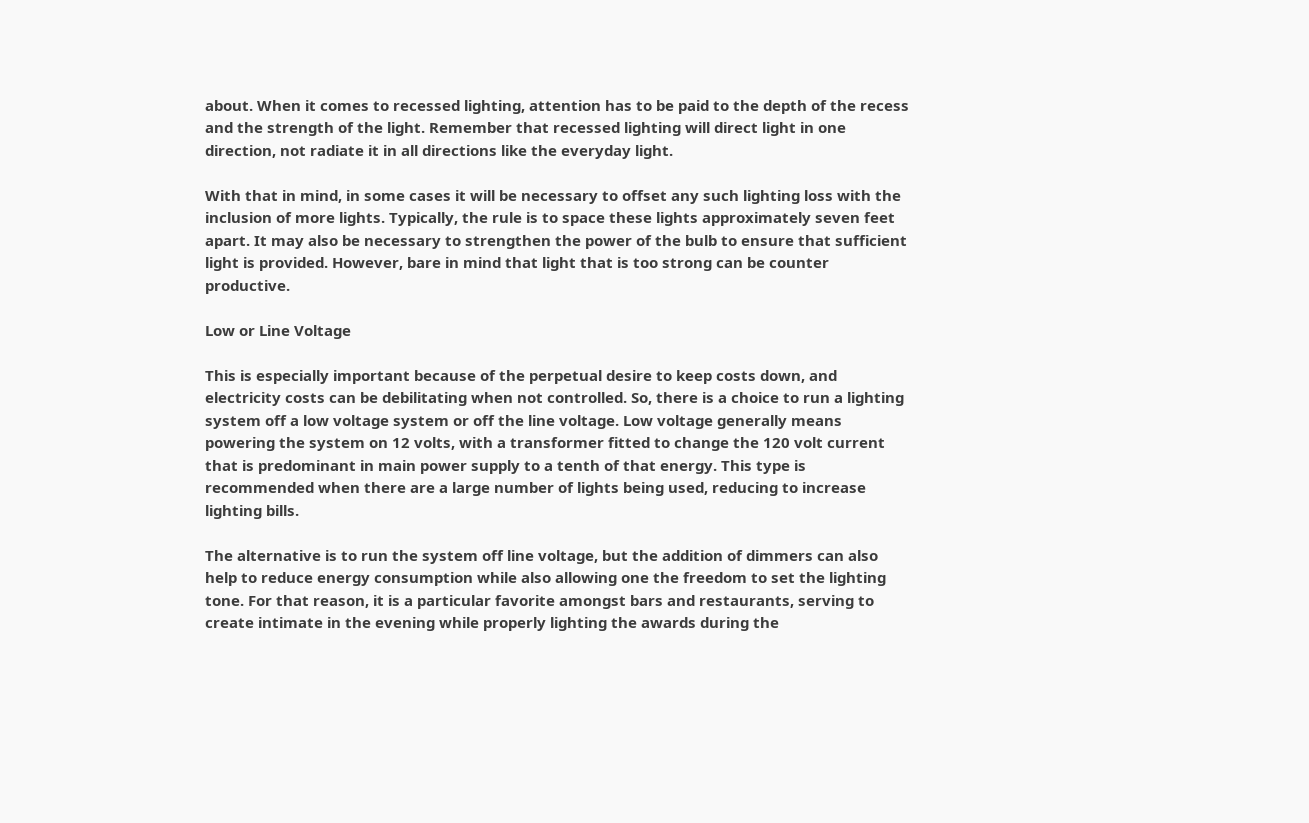about. When it comes to recessed lighting, attention has to be paid to the depth of the recess and the strength of the light. Remember that recessed lighting will direct light in one direction, not radiate it in all directions like the everyday light.

With that in mind, in some cases it will be necessary to offset any such lighting loss with the inclusion of more lights. Typically, the rule is to space these lights approximately seven feet apart. It may also be necessary to strengthen the power of the bulb to ensure that sufficient light is provided. However, bare in mind that light that is too strong can be counter productive.

Low or Line Voltage

This is especially important because of the perpetual desire to keep costs down, and electricity costs can be debilitating when not controlled. So, there is a choice to run a lighting system off a low voltage system or off the line voltage. Low voltage generally means powering the system on 12 volts, with a transformer fitted to change the 120 volt current that is predominant in main power supply to a tenth of that energy. This type is recommended when there are a large number of lights being used, reducing to increase lighting bills.

The alternative is to run the system off line voltage, but the addition of dimmers can also help to reduce energy consumption while also allowing one the freedom to set the lighting tone. For that reason, it is a particular favorite amongst bars and restaurants, serving to create intimate in the evening while properly lighting the awards during the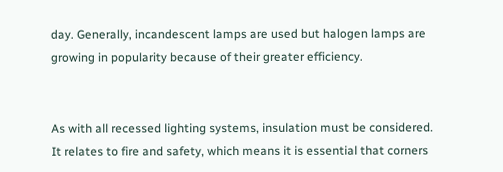day. Generally, incandescent lamps are used but halogen lamps are growing in popularity because of their greater efficiency.


As with all recessed lighting systems, insulation must be considered. It relates to fire and safety, which means it is essential that corners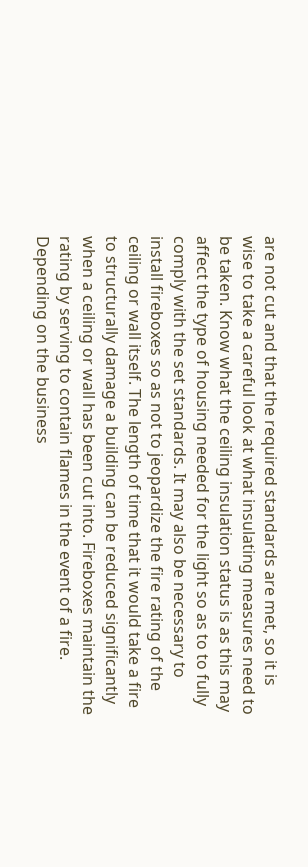are not cut and that the required standards are met, so it is wise to take a careful look at what insulating measures need to be taken. Know what the ceiling insulation status is as this may affect the type of housing needed for the light so as to to fully comply with the set standards. It may also be necessary to install fireboxes so as not to jeopardize the fire rating of the ceiling or wall itself. The length of time that it would take a fire to structurally damage a building can be reduced significantly when a ceiling or wall has been cut into. Fireboxes maintain the rating by serving to contain flames in the event of a fire. Depending on the business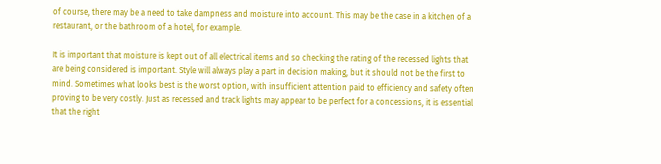of course, there may be a need to take dampness and moisture into account. This may be the case in a kitchen of a restaurant, or the bathroom of a hotel, for example.

It is important that moisture is kept out of all electrical items and so checking the rating of the recessed lights that are being considered is important. Style will always play a part in decision making, but it should not be the first to mind. Sometimes what looks best is the worst option, with insufficient attention paid to efficiency and safety often proving to be very costly. Just as recessed and track lights may appear to be perfect for a concessions, it is essential that the right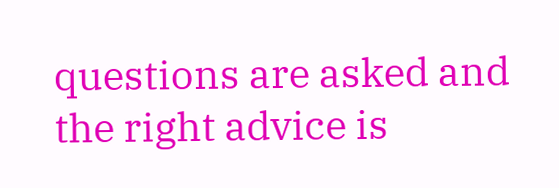questions are asked and the right advice is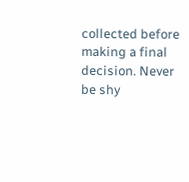collected before making a final decision. Never be shy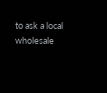to ask a local wholesale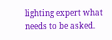lighting expert what needs to be asked.